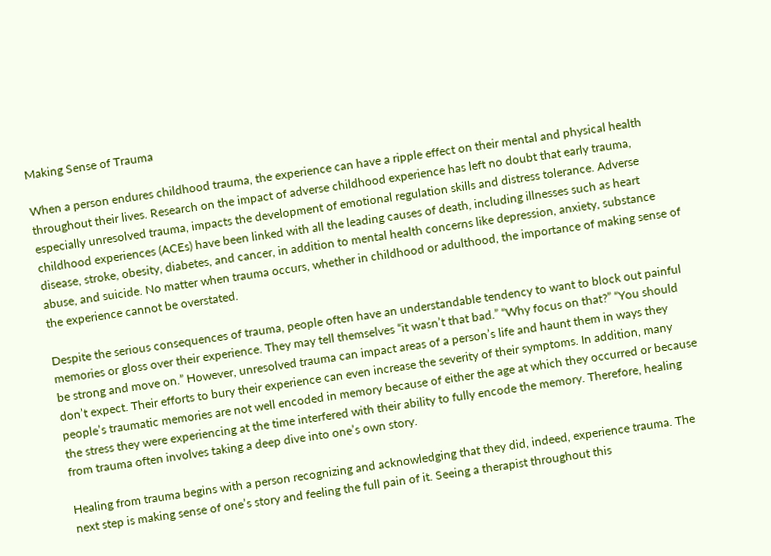Making Sense of Trauma

When a person endures childhood trauma, the experience can have a ripple effect on their mental and physical health throughout their lives. Research on the impact of adverse childhood experience has left no doubt that early trauma, especially unresolved trauma, impacts the development of emotional regulation skills and distress tolerance. Adverse childhood experiences (ACEs) have been linked with all the leading causes of death, including illnesses such as heart disease, stroke, obesity, diabetes, and cancer, in addition to mental health concerns like depression, anxiety, substance abuse, and suicide. No matter when trauma occurs, whether in childhood or adulthood, the importance of making sense of the experience cannot be overstated.

Despite the serious consequences of trauma, people often have an understandable tendency to want to block out painful memories or gloss over their experience. They may tell themselves “it wasn’t that bad.” “Why focus on that?” “You should be strong and move on.” However, unresolved trauma can impact areas of a person’s life and haunt them in ways they don’t expect. Their efforts to bury their experience can even increase the severity of their symptoms. In addition, many people’s traumatic memories are not well encoded in memory because of either the age at which they occurred or because the stress they were experiencing at the time interfered with their ability to fully encode the memory. Therefore, healing from trauma often involves taking a deep dive into one’s own story.

Healing from trauma begins with a person recognizing and acknowledging that they did, indeed, experience trauma. The next step is making sense of one’s story and feeling the full pain of it. Seeing a therapist throughout this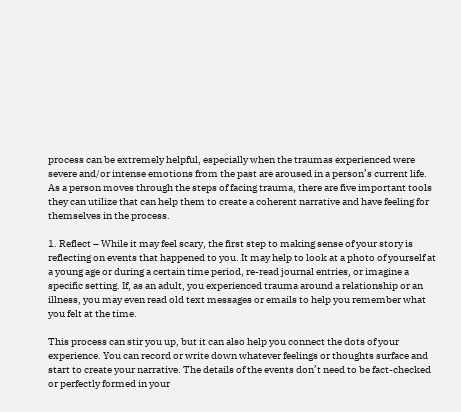process can be extremely helpful, especially when the traumas experienced were severe and/or intense emotions from the past are aroused in a person’s current life. As a person moves through the steps of facing trauma, there are five important tools they can utilize that can help them to create a coherent narrative and have feeling for themselves in the process.

1. Reflect – While it may feel scary, the first step to making sense of your story is reflecting on events that happened to you. It may help to look at a photo of yourself at a young age or during a certain time period, re-read journal entries, or imagine a specific setting. If, as an adult, you experienced trauma around a relationship or an illness, you may even read old text messages or emails to help you remember what you felt at the time.

This process can stir you up, but it can also help you connect the dots of your experience. You can record or write down whatever feelings or thoughts surface and start to create your narrative. The details of the events don’t need to be fact-checked or perfectly formed in your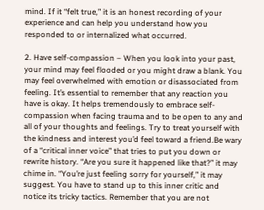mind. If it “felt true,” it is an honest recording of your experience and can help you understand how you responded to or internalized what occurred.

2. Have self-compassion – When you look into your past, your mind may feel flooded or you might draw a blank. You may feel overwhelmed with emotion or disassociated from feeling. It’s essential to remember that any reaction you have is okay. It helps tremendously to embrace self-compassion when facing trauma and to be open to any and all of your thoughts and feelings. Try to treat yourself with the kindness and interest you’d feel toward a friend.Be wary of a “critical inner voice” that tries to put you down or rewrite history. “Are you sure it happened like that?” it may chime in. “You’re just feeling sorry for yourself,” it may suggest. You have to stand up to this inner critic and notice its tricky tactics. Remember that you are not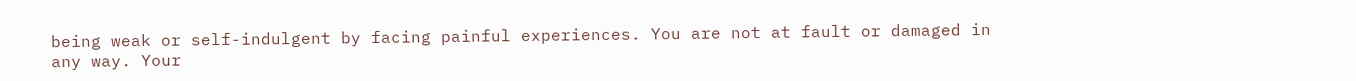being weak or self-indulgent by facing painful experiences. You are not at fault or damaged in any way. Your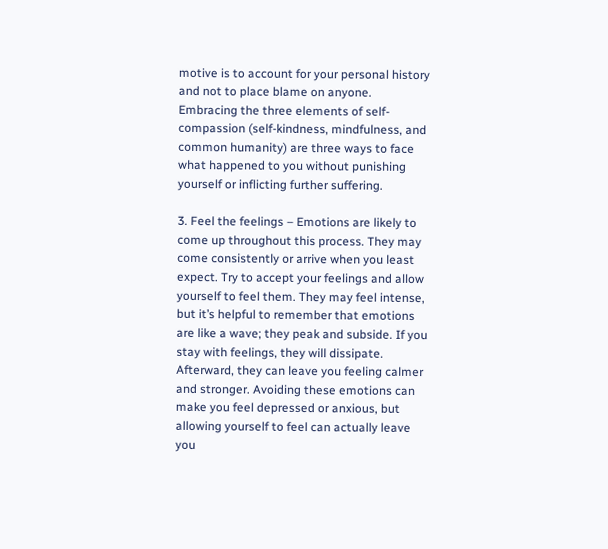motive is to account for your personal history and not to place blame on anyone. Embracing the three elements of self-compassion (self-kindness, mindfulness, and common humanity) are three ways to face what happened to you without punishing yourself or inflicting further suffering.

3. Feel the feelings – Emotions are likely to come up throughout this process. They may come consistently or arrive when you least expect. Try to accept your feelings and allow yourself to feel them. They may feel intense, but it’s helpful to remember that emotions are like a wave; they peak and subside. If you stay with feelings, they will dissipate. Afterward, they can leave you feeling calmer and stronger. Avoiding these emotions can make you feel depressed or anxious, but allowing yourself to feel can actually leave you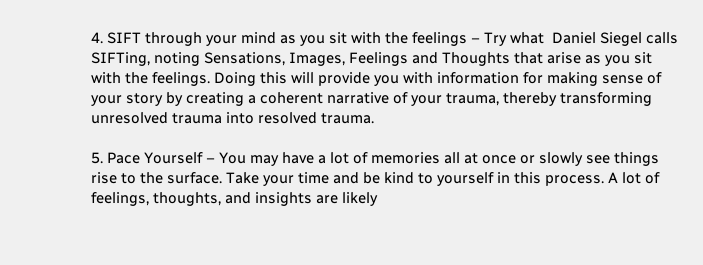4. SIFT through your mind as you sit with the feelings – Try what  Daniel Siegel calls SIFTing, noting Sensations, Images, Feelings and Thoughts that arise as you sit with the feelings. Doing this will provide you with information for making sense of your story by creating a coherent narrative of your trauma, thereby transforming unresolved trauma into resolved trauma.

5. Pace Yourself – You may have a lot of memories all at once or slowly see things rise to the surface. Take your time and be kind to yourself in this process. A lot of feelings, thoughts, and insights are likely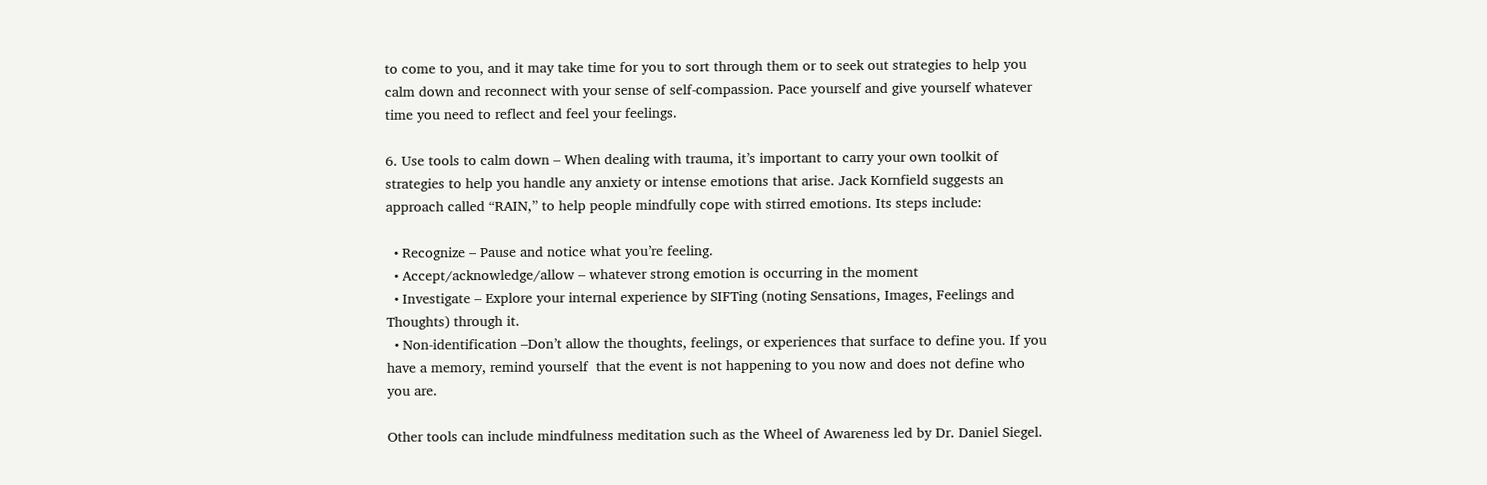to come to you, and it may take time for you to sort through them or to seek out strategies to help you calm down and reconnect with your sense of self-compassion. Pace yourself and give yourself whatever time you need to reflect and feel your feelings.

6. Use tools to calm down – When dealing with trauma, it’s important to carry your own toolkit of strategies to help you handle any anxiety or intense emotions that arise. Jack Kornfield suggests an approach called “RAIN,” to help people mindfully cope with stirred emotions. Its steps include:

  • Recognize – Pause and notice what you’re feeling.
  • Accept/acknowledge/allow – whatever strong emotion is occurring in the moment
  • Investigate – Explore your internal experience by SIFTing (noting Sensations, Images, Feelings and Thoughts) through it.
  • Non-identification –Don’t allow the thoughts, feelings, or experiences that surface to define you. If you have a memory, remind yourself  that the event is not happening to you now and does not define who you are.

Other tools can include mindfulness meditation such as the Wheel of Awareness led by Dr. Daniel Siegel.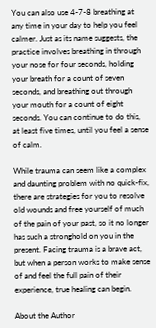You can also use 4-7-8 breathing at any time in your day to help you feel calmer. Just as its name suggests, the practice involves breathing in through your nose for four seconds, holding your breath for a count of seven seconds, and breathing out through your mouth for a count of eight seconds. You can continue to do this, at least five times, until you feel a sense of calm.

While trauma can seem like a complex and daunting problem with no quick-fix, there are strategies for you to resolve old wounds and free yourself of much of the pain of your past, so it no longer has such a stronghold on you in the present. Facing trauma is a brave act, but when a person works to make sense of and feel the full pain of their experience, true healing can begin.

About the Author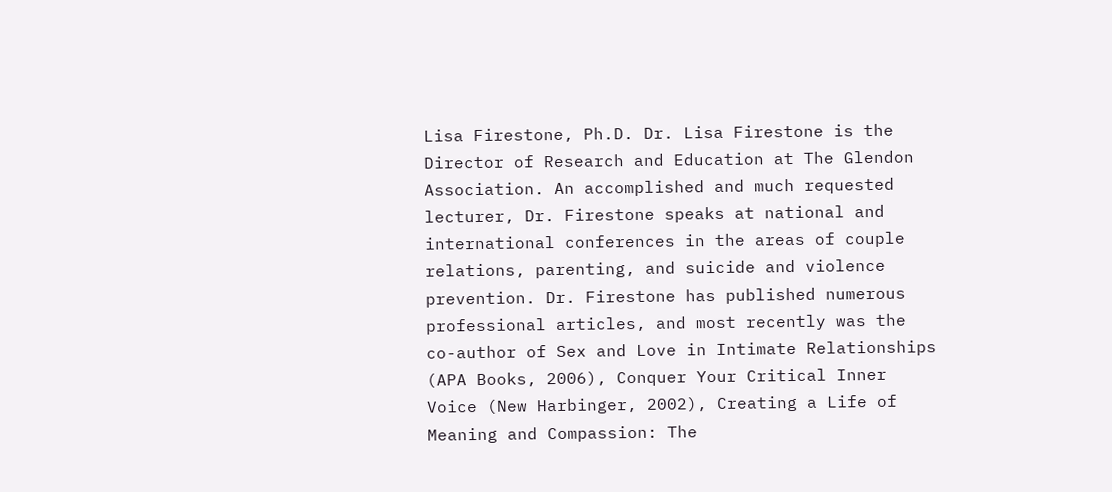Lisa Firestone, Ph.D. Dr. Lisa Firestone is the Director of Research and Education at The Glendon Association. An accomplished and much requested lecturer, Dr. Firestone speaks at national and international conferences in the areas of couple relations, parenting, and suicide and violence prevention. Dr. Firestone has published numerous professional articles, and most recently was the co-author of Sex and Love in Intimate Relationships (APA Books, 2006), Conquer Your Critical Inner Voice (New Harbinger, 2002), Creating a Life of Meaning and Compassion: The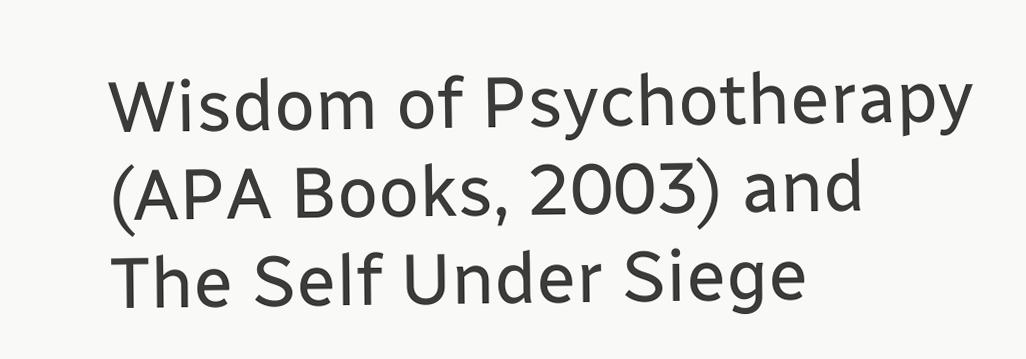Wisdom of Psychotherapy (APA Books, 2003) and The Self Under Siege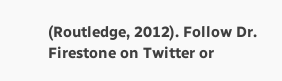(Routledge, 2012). Follow Dr. Firestone on Twitter or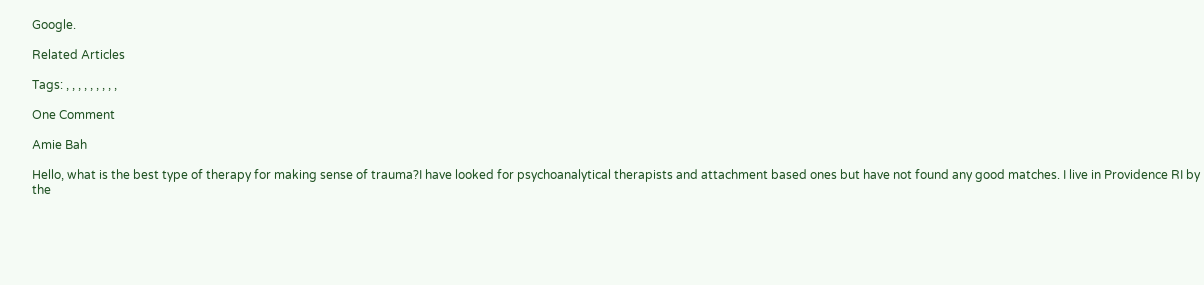Google.

Related Articles

Tags: , , , , , , , , ,

One Comment

Amie Bah

Hello, what is the best type of therapy for making sense of trauma?I have looked for psychoanalytical therapists and attachment based ones but have not found any good matches. I live in Providence RI by the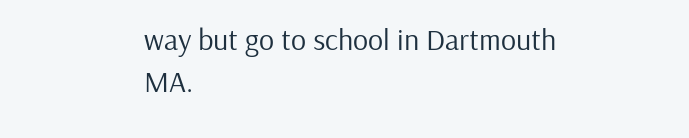way but go to school in Dartmouth MA.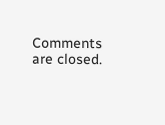Comments are closed.